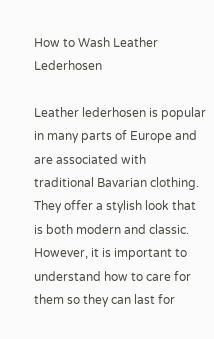How to Wash Leather Lederhosen

Leather lederhosen is popular in many parts of Europe and are associated with traditional Bavarian clothing. They offer a stylish look that is both modern and classic. However, it is important to understand how to care for them so they can last for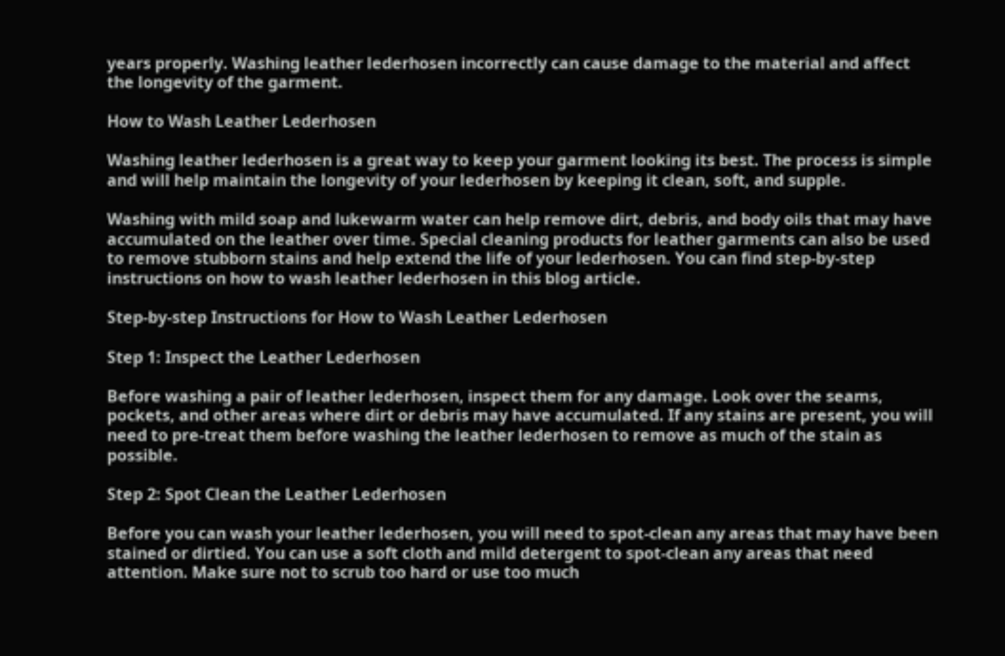years properly. Washing leather lederhosen incorrectly can cause damage to the material and affect the longevity of the garment.

How to Wash Leather Lederhosen

Washing leather lederhosen is a great way to keep your garment looking its best. The process is simple and will help maintain the longevity of your lederhosen by keeping it clean, soft, and supple.

Washing with mild soap and lukewarm water can help remove dirt, debris, and body oils that may have accumulated on the leather over time. Special cleaning products for leather garments can also be used to remove stubborn stains and help extend the life of your lederhosen. You can find step-by-step instructions on how to wash leather lederhosen in this blog article.

Step-by-step Instructions for How to Wash Leather Lederhosen

Step 1: Inspect the Leather Lederhosen

Before washing a pair of leather lederhosen, inspect them for any damage. Look over the seams, pockets, and other areas where dirt or debris may have accumulated. If any stains are present, you will need to pre-treat them before washing the leather lederhosen to remove as much of the stain as possible.

Step 2: Spot Clean the Leather Lederhosen

Before you can wash your leather lederhosen, you will need to spot-clean any areas that may have been stained or dirtied. You can use a soft cloth and mild detergent to spot-clean any areas that need attention. Make sure not to scrub too hard or use too much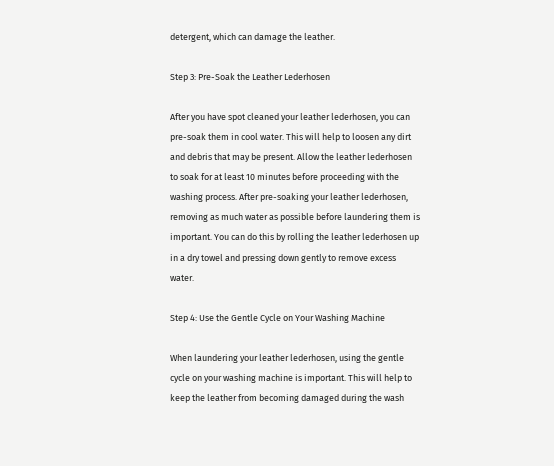detergent, which can damage the leather.

Step 3: Pre-Soak the Leather Lederhosen

After you have spot cleaned your leather lederhosen, you can pre-soak them in cool water. This will help to loosen any dirt and debris that may be present. Allow the leather lederhosen to soak for at least 10 minutes before proceeding with the washing process. After pre-soaking your leather lederhosen, removing as much water as possible before laundering them is important. You can do this by rolling the leather lederhosen up in a dry towel and pressing down gently to remove excess water.

Step 4: Use the Gentle Cycle on Your Washing Machine

When laundering your leather lederhosen, using the gentle cycle on your washing machine is important. This will help to keep the leather from becoming damaged during the wash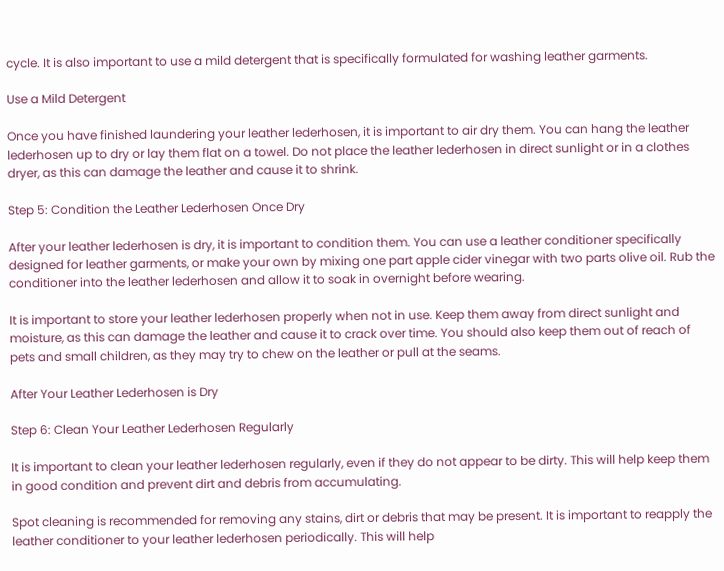cycle. It is also important to use a mild detergent that is specifically formulated for washing leather garments.

Use a Mild Detergent

Once you have finished laundering your leather lederhosen, it is important to air dry them. You can hang the leather lederhosen up to dry or lay them flat on a towel. Do not place the leather lederhosen in direct sunlight or in a clothes dryer, as this can damage the leather and cause it to shrink.

Step 5: Condition the Leather Lederhosen Once Dry

After your leather lederhosen is dry, it is important to condition them. You can use a leather conditioner specifically designed for leather garments, or make your own by mixing one part apple cider vinegar with two parts olive oil. Rub the conditioner into the leather lederhosen and allow it to soak in overnight before wearing.

It is important to store your leather lederhosen properly when not in use. Keep them away from direct sunlight and moisture, as this can damage the leather and cause it to crack over time. You should also keep them out of reach of pets and small children, as they may try to chew on the leather or pull at the seams.

After Your Leather Lederhosen is Dry

Step 6: Clean Your Leather Lederhosen Regularly

It is important to clean your leather lederhosen regularly, even if they do not appear to be dirty. This will help keep them in good condition and prevent dirt and debris from accumulating.

Spot cleaning is recommended for removing any stains, dirt or debris that may be present. It is important to reapply the leather conditioner to your leather lederhosen periodically. This will help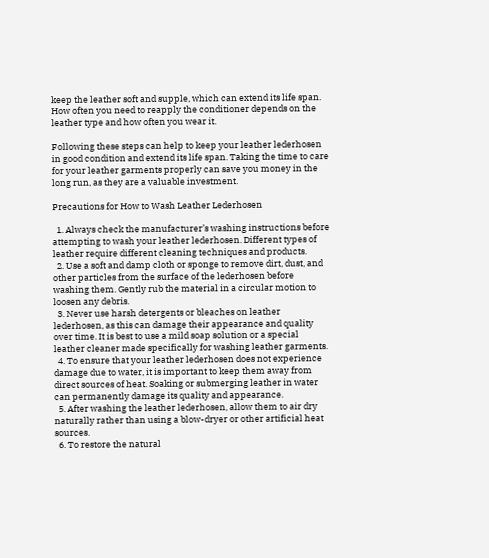keep the leather soft and supple, which can extend its life span. How often you need to reapply the conditioner depends on the leather type and how often you wear it.

Following these steps can help to keep your leather lederhosen in good condition and extend its life span. Taking the time to care for your leather garments properly can save you money in the long run, as they are a valuable investment.

Precautions for How to Wash Leather Lederhosen

  1. Always check the manufacturer’s washing instructions before attempting to wash your leather lederhosen. Different types of leather require different cleaning techniques and products.
  2. Use a soft and damp cloth or sponge to remove dirt, dust, and other particles from the surface of the lederhosen before washing them. Gently rub the material in a circular motion to loosen any debris.
  3. Never use harsh detergents or bleaches on leather lederhosen, as this can damage their appearance and quality over time. It is best to use a mild soap solution or a special leather cleaner made specifically for washing leather garments.
  4. To ensure that your leather lederhosen does not experience damage due to water, it is important to keep them away from direct sources of heat. Soaking or submerging leather in water can permanently damage its quality and appearance.
  5. After washing the leather lederhosen, allow them to air dry naturally rather than using a blow-dryer or other artificial heat sources.
  6. To restore the natural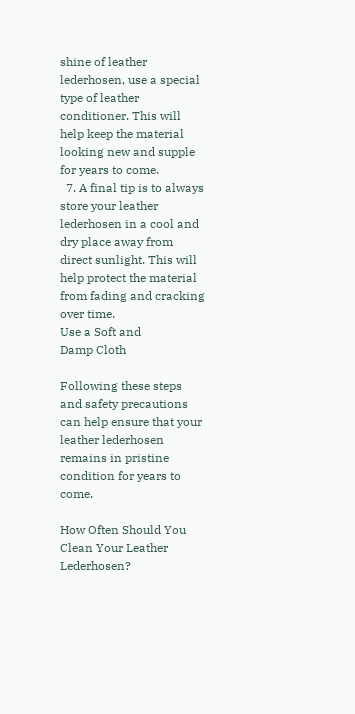shine of leather lederhosen, use a special type of leather conditioner. This will help keep the material looking new and supple for years to come.
  7. A final tip is to always store your leather lederhosen in a cool and dry place away from direct sunlight. This will help protect the material from fading and cracking over time.
Use a Soft and
Damp Cloth

Following these steps and safety precautions can help ensure that your leather lederhosen remains in pristine condition for years to come.

How Often Should You Clean Your Leather Lederhosen?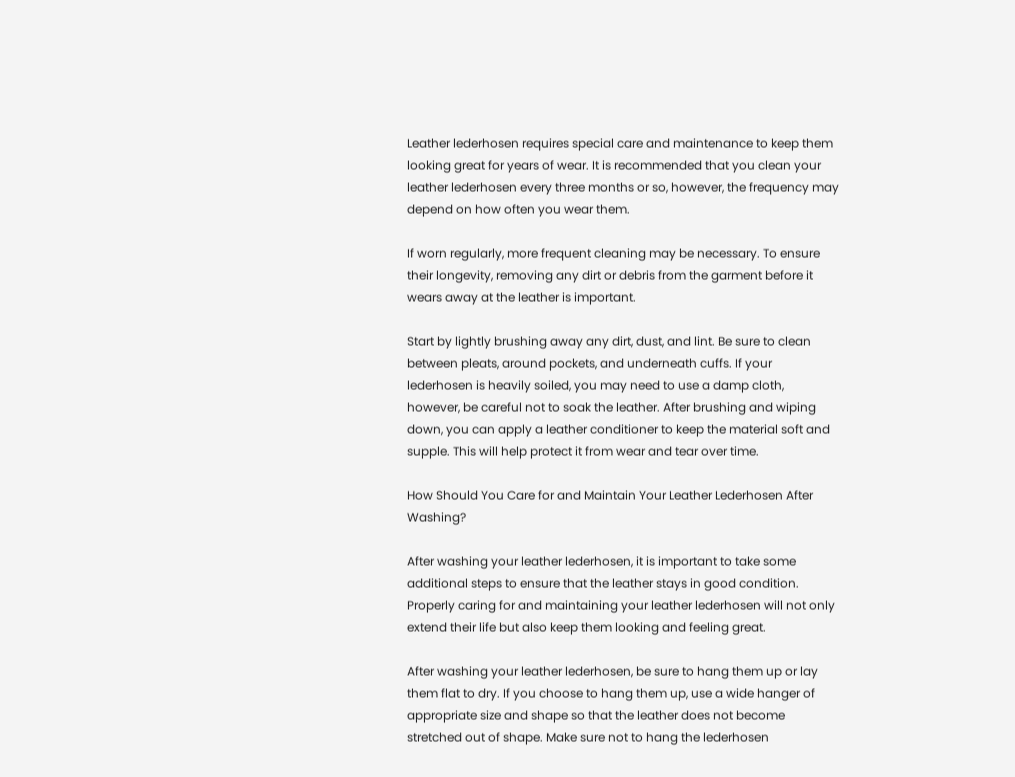Leather lederhosen requires special care and maintenance to keep them looking great for years of wear. It is recommended that you clean your leather lederhosen every three months or so, however, the frequency may depend on how often you wear them.

If worn regularly, more frequent cleaning may be necessary. To ensure their longevity, removing any dirt or debris from the garment before it wears away at the leather is important.

Start by lightly brushing away any dirt, dust, and lint. Be sure to clean between pleats, around pockets, and underneath cuffs. If your lederhosen is heavily soiled, you may need to use a damp cloth, however, be careful not to soak the leather. After brushing and wiping down, you can apply a leather conditioner to keep the material soft and supple. This will help protect it from wear and tear over time.

How Should You Care for and Maintain Your Leather Lederhosen After Washing?

After washing your leather lederhosen, it is important to take some additional steps to ensure that the leather stays in good condition. Properly caring for and maintaining your leather lederhosen will not only extend their life but also keep them looking and feeling great.

After washing your leather lederhosen, be sure to hang them up or lay them flat to dry. If you choose to hang them up, use a wide hanger of appropriate size and shape so that the leather does not become stretched out of shape. Make sure not to hang the lederhosen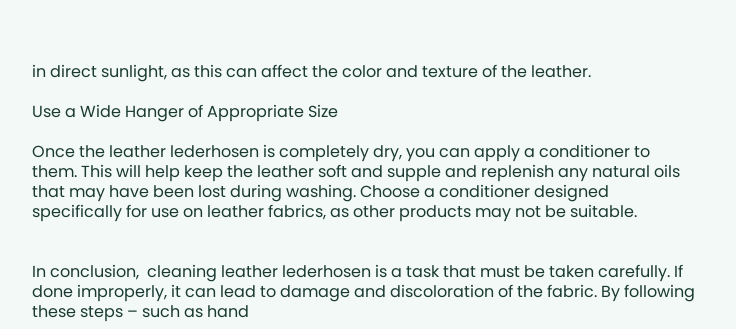in direct sunlight, as this can affect the color and texture of the leather.

Use a Wide Hanger of Appropriate Size

Once the leather lederhosen is completely dry, you can apply a conditioner to them. This will help keep the leather soft and supple and replenish any natural oils that may have been lost during washing. Choose a conditioner designed specifically for use on leather fabrics, as other products may not be suitable.


In conclusion,  cleaning leather lederhosen is a task that must be taken carefully. If done improperly, it can lead to damage and discoloration of the fabric. By following these steps – such as hand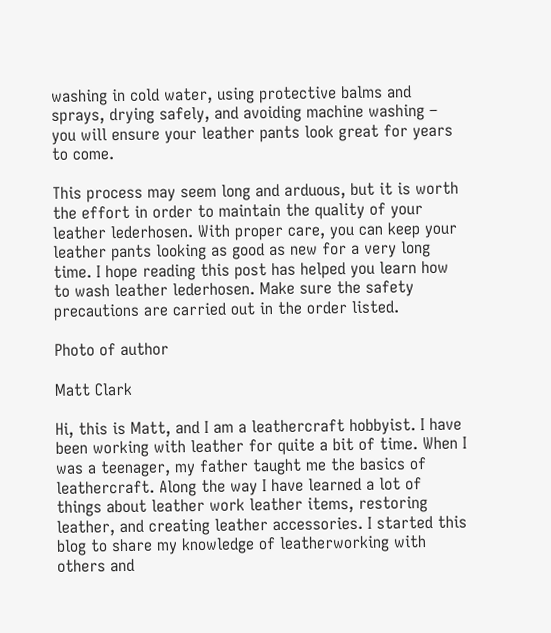washing in cold water, using protective balms and sprays, drying safely, and avoiding machine washing – you will ensure your leather pants look great for years to come.

This process may seem long and arduous, but it is worth the effort in order to maintain the quality of your leather lederhosen. With proper care, you can keep your leather pants looking as good as new for a very long time. I hope reading this post has helped you learn how to wash leather lederhosen. Make sure the safety precautions are carried out in the order listed.

Photo of author

Matt Clark

Hi, this is Matt, and I am a leathercraft hobbyist. I have been working with leather for quite a bit of time. When I was a teenager, my father taught me the basics of leathercraft. Along the way I have learned a lot of things about leather work leather items, restoring leather, and creating leather accessories. I started this blog to share my knowledge of leatherworking with others and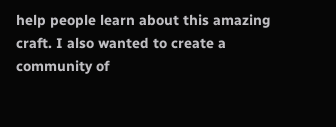help people learn about this amazing craft. I also wanted to create a community of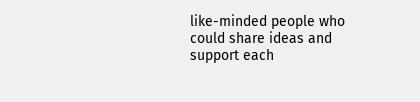like-minded people who could share ideas and support each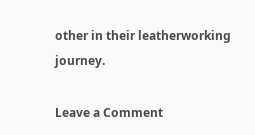other in their leatherworking journey.

Leave a Comment